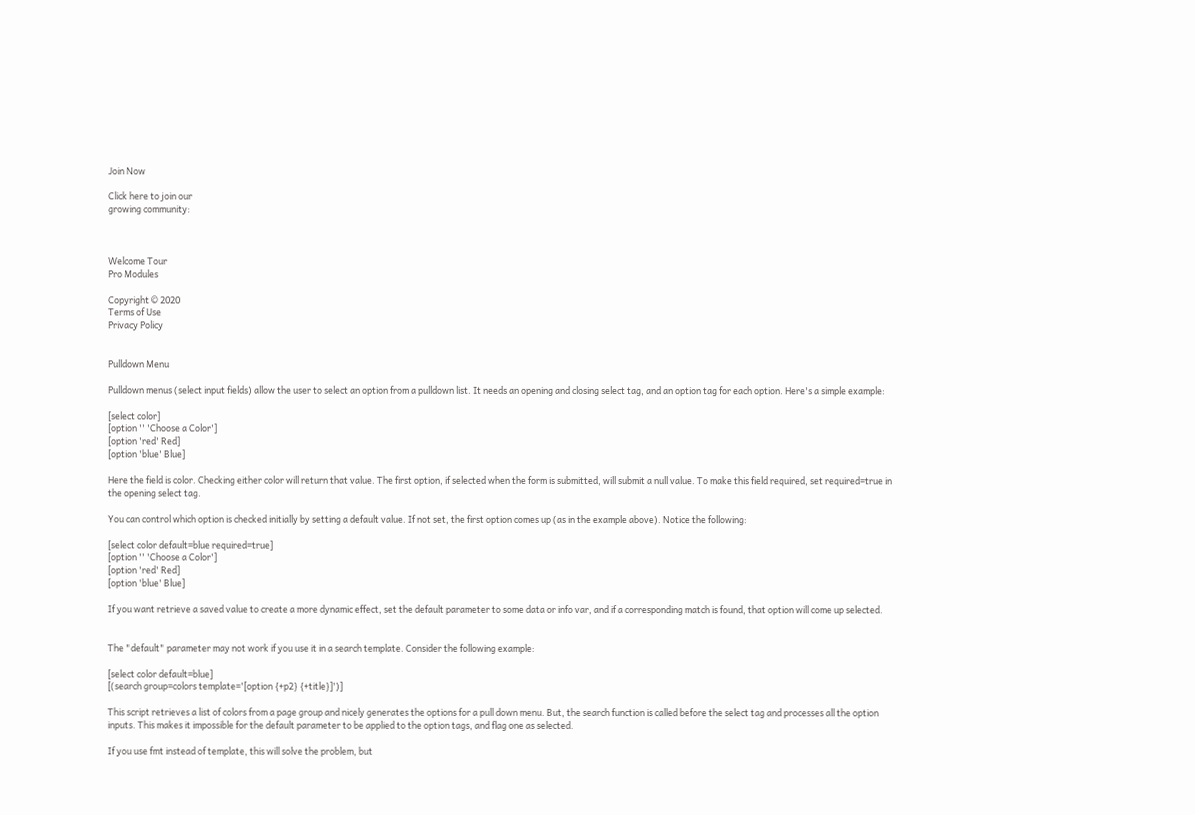Join Now

Click here to join our
growing community:



Welcome Tour
Pro Modules

Copyright © 2020
Terms of Use
Privacy Policy


Pulldown Menu

Pulldown menus (select input fields) allow the user to select an option from a pulldown list. It needs an opening and closing select tag, and an option tag for each option. Here's a simple example:

[select color]
[option '' 'Choose a Color']
[option 'red' Red]
[option 'blue' Blue]

Here the field is color. Checking either color will return that value. The first option, if selected when the form is submitted, will submit a null value. To make this field required, set required=true in the opening select tag.

You can control which option is checked initially by setting a default value. If not set, the first option comes up (as in the example above). Notice the following:

[select color default=blue required=true]
[option '' 'Choose a Color']
[option 'red' Red]
[option 'blue' Blue]

If you want retrieve a saved value to create a more dynamic effect, set the default parameter to some data or info var, and if a corresponding match is found, that option will come up selected.


The "default" parameter may not work if you use it in a search template. Consider the following example:

[select color default=blue]
[(search group=colors template='[option {+p2} {+title}]')]

This script retrieves a list of colors from a page group and nicely generates the options for a pull down menu. But, the search function is called before the select tag and processes all the option inputs. This makes it impossible for the default parameter to be applied to the option tags, and flag one as selected.

If you use fmt instead of template, this will solve the problem, but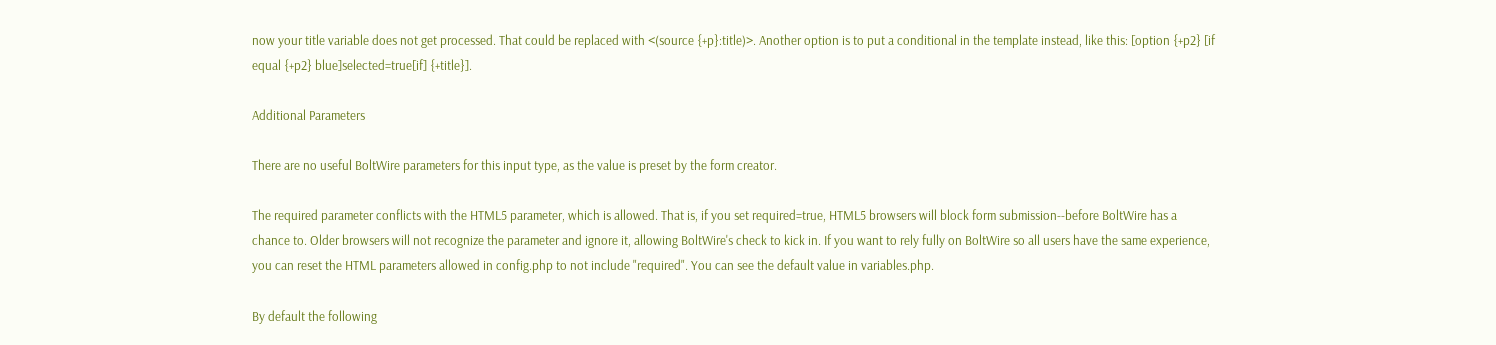now your title variable does not get processed. That could be replaced with <(source {+p}:title)>. Another option is to put a conditional in the template instead, like this: [option {+p2} [if equal {+p2} blue]selected=true[if] {+title}].

Additional Parameters

There are no useful BoltWire parameters for this input type, as the value is preset by the form creator.

The required parameter conflicts with the HTML5 parameter, which is allowed. That is, if you set required=true, HTML5 browsers will block form submission--before BoltWire has a chance to. Older browsers will not recognize the parameter and ignore it, allowing BoltWire's check to kick in. If you want to rely fully on BoltWire so all users have the same experience, you can reset the HTML parameters allowed in config.php to not include "required". You can see the default value in variables.php.

By default the following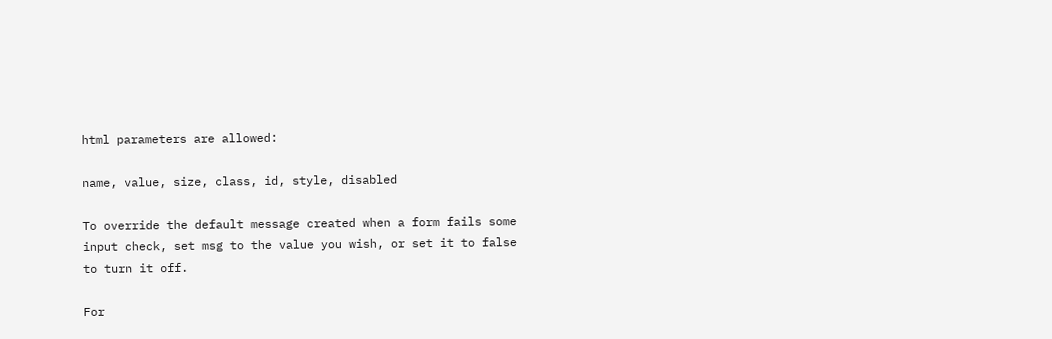html parameters are allowed:

name, value, size, class, id, style, disabled

To override the default message created when a form fails some input check, set msg to the value you wish, or set it to false to turn it off.

For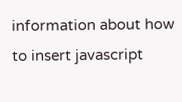information about how to insert javascript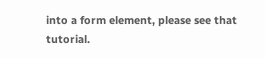into a form element, please see that tutorial.